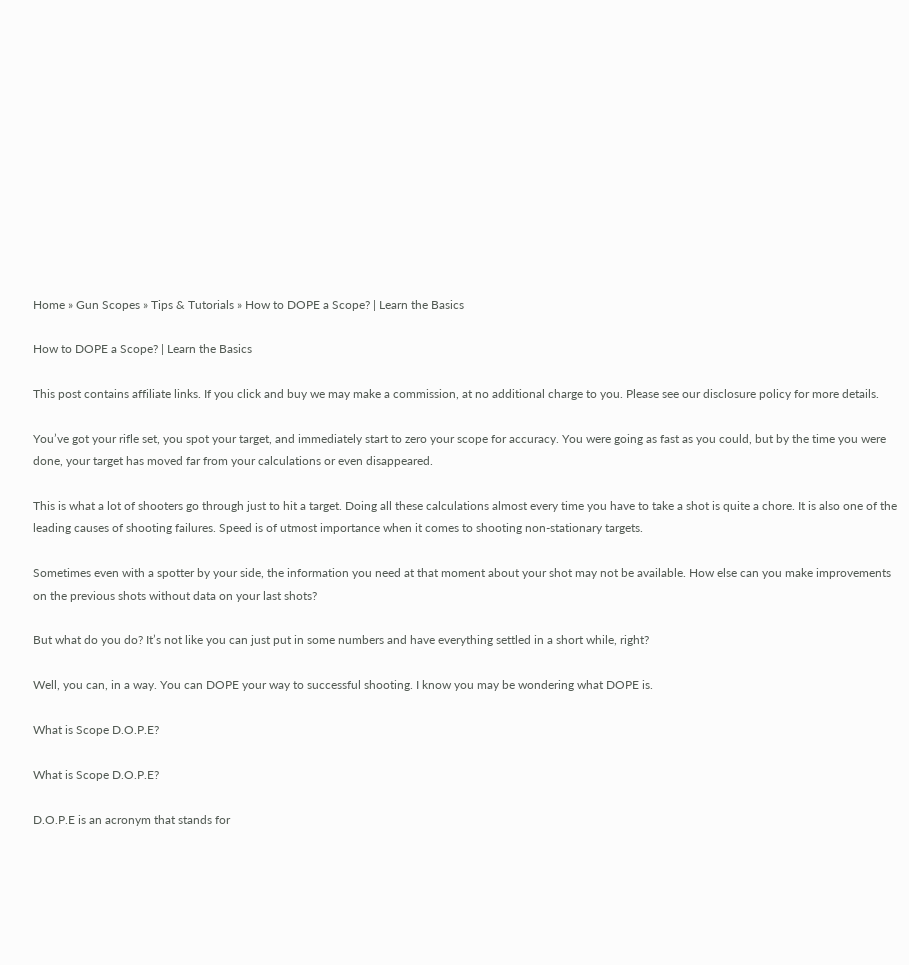Home » Gun Scopes » Tips & Tutorials » How to DOPE a Scope? | Learn the Basics

How to DOPE a Scope? | Learn the Basics

This post contains affiliate links. If you click and buy we may make a commission, at no additional charge to you. Please see our disclosure policy for more details.

You’ve got your rifle set, you spot your target, and immediately start to zero your scope for accuracy. You were going as fast as you could, but by the time you were done, your target has moved far from your calculations or even disappeared.

This is what a lot of shooters go through just to hit a target. Doing all these calculations almost every time you have to take a shot is quite a chore. It is also one of the leading causes of shooting failures. Speed is of utmost importance when it comes to shooting non-stationary targets.

Sometimes even with a spotter by your side, the information you need at that moment about your shot may not be available. How else can you make improvements on the previous shots without data on your last shots?

But what do you do? It’s not like you can just put in some numbers and have everything settled in a short while, right?

Well, you can, in a way. You can DOPE your way to successful shooting. I know you may be wondering what DOPE is.

What is Scope D.O.P.E?

What is Scope D.O.P.E?

D.O.P.E is an acronym that stands for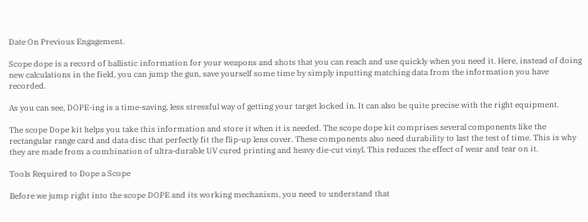Date On Previous Engagement.

Scope dope is a record of ballistic information for your weapons and shots that you can reach and use quickly when you need it. Here, instead of doing new calculations in the field, you can jump the gun, save yourself some time by simply inputting matching data from the information you have recorded.

As you can see, DOPE-ing is a time-saving, less stressful way of getting your target locked in. It can also be quite precise with the right equipment.

The scope Dope kit helps you take this information and store it when it is needed. The scope dope kit comprises several components like the rectangular range card and data disc that perfectly fit the flip-up lens cover. These components also need durability to last the test of time. This is why they are made from a combination of ultra-durable UV cured printing and heavy die-cut vinyl. This reduces the effect of wear and tear on it.

Tools Required to Dope a Scope

Before we jump right into the scope DOPE and its working mechanism, you need to understand that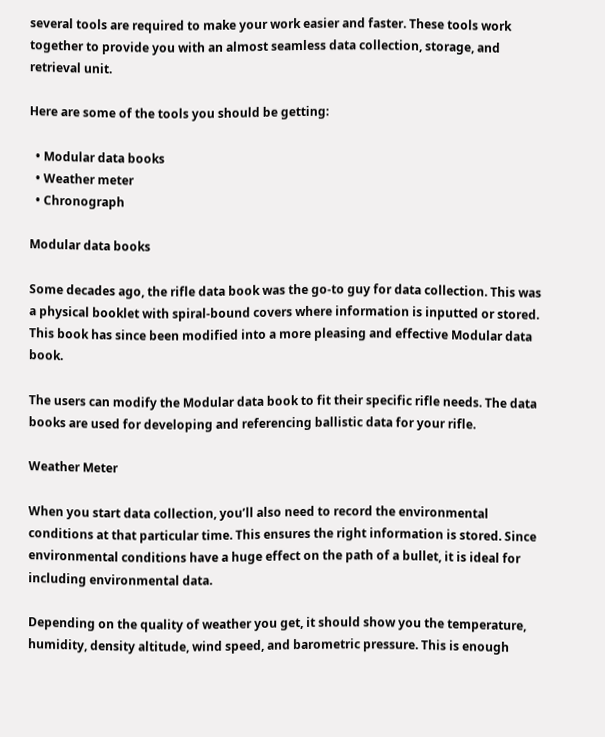several tools are required to make your work easier and faster. These tools work together to provide you with an almost seamless data collection, storage, and retrieval unit.

Here are some of the tools you should be getting:

  • Modular data books
  • Weather meter
  • Chronograph

Modular data books

Some decades ago, the rifle data book was the go-to guy for data collection. This was a physical booklet with spiral-bound covers where information is inputted or stored. This book has since been modified into a more pleasing and effective Modular data book.

The users can modify the Modular data book to fit their specific rifle needs. The data books are used for developing and referencing ballistic data for your rifle.

Weather Meter

When you start data collection, you’ll also need to record the environmental conditions at that particular time. This ensures the right information is stored. Since environmental conditions have a huge effect on the path of a bullet, it is ideal for including environmental data.

Depending on the quality of weather you get, it should show you the temperature, humidity, density altitude, wind speed, and barometric pressure. This is enough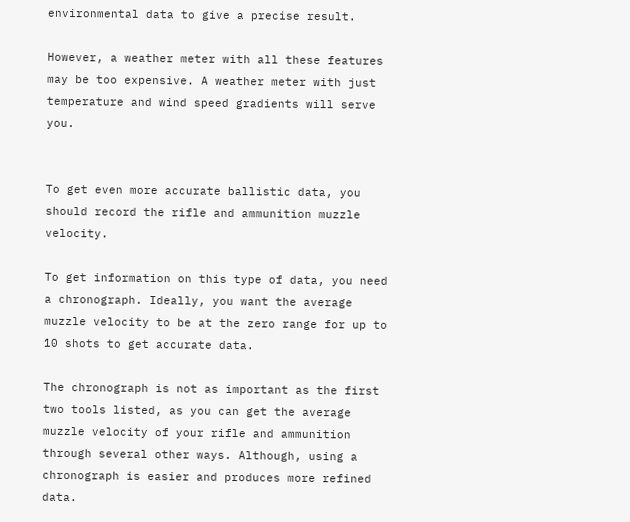environmental data to give a precise result.

However, a weather meter with all these features may be too expensive. A weather meter with just temperature and wind speed gradients will serve you.


To get even more accurate ballistic data, you should record the rifle and ammunition muzzle velocity.

To get information on this type of data, you need a chronograph. Ideally, you want the average muzzle velocity to be at the zero range for up to 10 shots to get accurate data.

The chronograph is not as important as the first two tools listed, as you can get the average muzzle velocity of your rifle and ammunition through several other ways. Although, using a chronograph is easier and produces more refined data.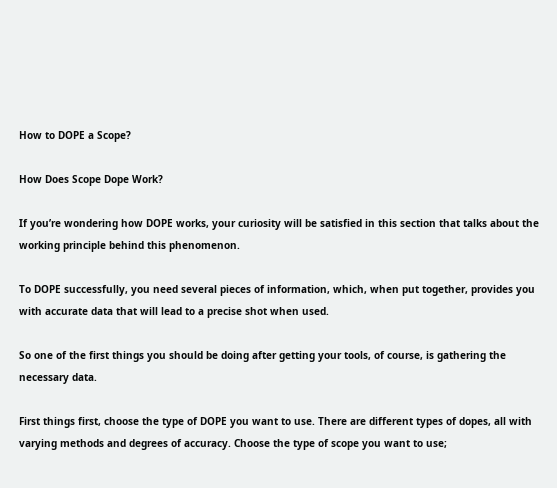How to DOPE a Scope?

How Does Scope Dope Work?

If you’re wondering how DOPE works, your curiosity will be satisfied in this section that talks about the working principle behind this phenomenon.

To DOPE successfully, you need several pieces of information, which, when put together, provides you with accurate data that will lead to a precise shot when used.

So one of the first things you should be doing after getting your tools, of course, is gathering the necessary data.

First things first, choose the type of DOPE you want to use. There are different types of dopes, all with varying methods and degrees of accuracy. Choose the type of scope you want to use;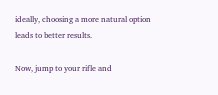ideally, choosing a more natural option leads to better results.

Now, jump to your rifle and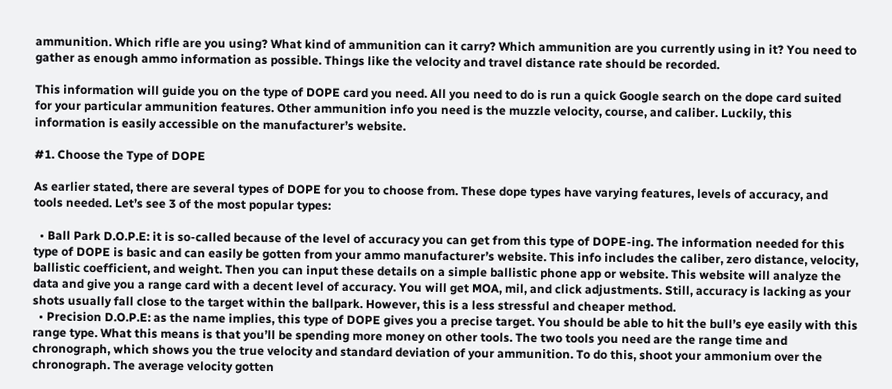ammunition. Which rifle are you using? What kind of ammunition can it carry? Which ammunition are you currently using in it? You need to gather as enough ammo information as possible. Things like the velocity and travel distance rate should be recorded.

This information will guide you on the type of DOPE card you need. All you need to do is run a quick Google search on the dope card suited for your particular ammunition features. Other ammunition info you need is the muzzle velocity, course, and caliber. Luckily, this information is easily accessible on the manufacturer’s website.

#1. Choose the Type of DOPE

As earlier stated, there are several types of DOPE for you to choose from. These dope types have varying features, levels of accuracy, and tools needed. Let’s see 3 of the most popular types:

  • Ball Park D.O.P.E: it is so-called because of the level of accuracy you can get from this type of DOPE-ing. The information needed for this type of DOPE is basic and can easily be gotten from your ammo manufacturer’s website. This info includes the caliber, zero distance, velocity, ballistic coefficient, and weight. Then you can input these details on a simple ballistic phone app or website. This website will analyze the data and give you a range card with a decent level of accuracy. You will get MOA, mil, and click adjustments. Still, accuracy is lacking as your shots usually fall close to the target within the ballpark. However, this is a less stressful and cheaper method.
  • Precision D.O.P.E: as the name implies, this type of DOPE gives you a precise target. You should be able to hit the bull’s eye easily with this range type. What this means is that you’ll be spending more money on other tools. The two tools you need are the range time and chronograph, which shows you the true velocity and standard deviation of your ammunition. To do this, shoot your ammonium over the chronograph. The average velocity gotten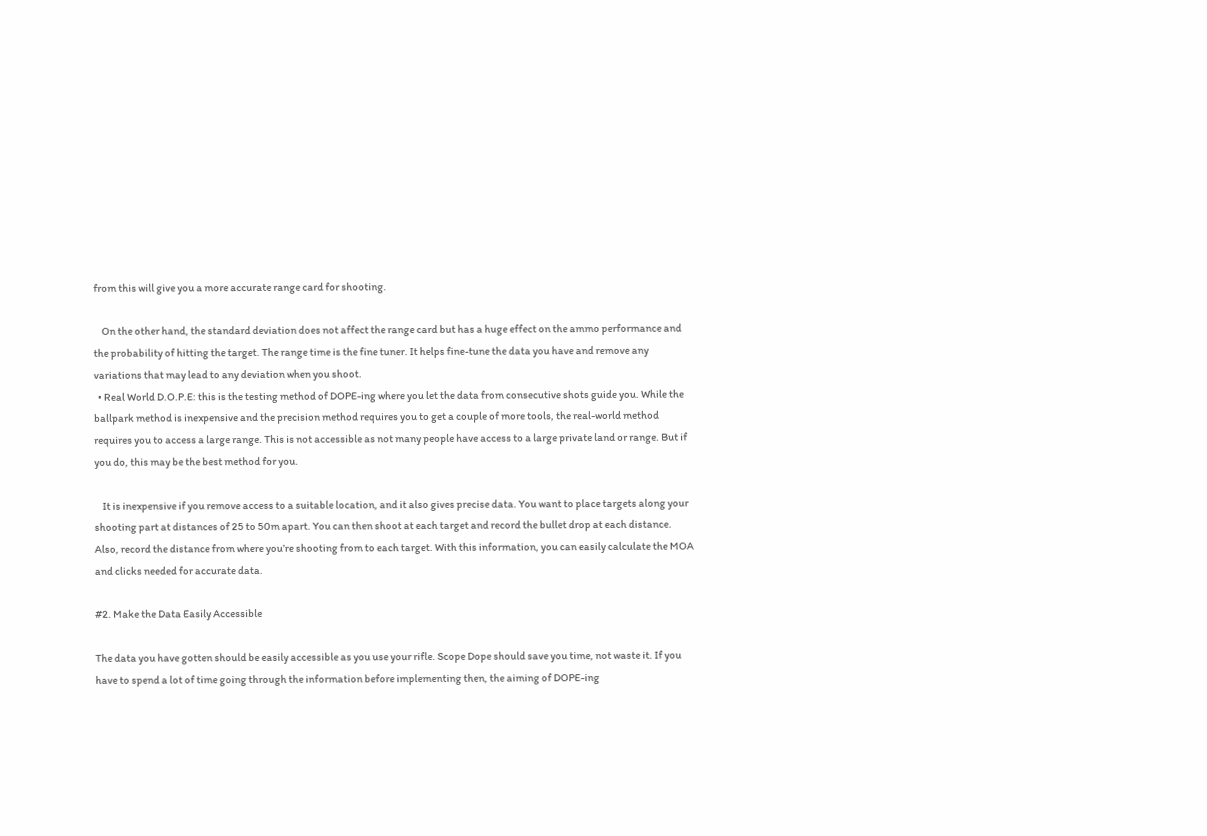from this will give you a more accurate range card for shooting.

    On the other hand, the standard deviation does not affect the range card but has a huge effect on the ammo performance and the probability of hitting the target. The range time is the fine tuner. It helps fine-tune the data you have and remove any variations that may lead to any deviation when you shoot.
  • Real World D.O.P.E: this is the testing method of DOPE-ing where you let the data from consecutive shots guide you. While the ballpark method is inexpensive and the precision method requires you to get a couple of more tools, the real-world method requires you to access a large range. This is not accessible as not many people have access to a large private land or range. But if you do, this may be the best method for you.

    It is inexpensive if you remove access to a suitable location, and it also gives precise data. You want to place targets along your shooting part at distances of 25 to 50m apart. You can then shoot at each target and record the bullet drop at each distance. Also, record the distance from where you’re shooting from to each target. With this information, you can easily calculate the MOA and clicks needed for accurate data.

#2. Make the Data Easily Accessible

The data you have gotten should be easily accessible as you use your rifle. Scope Dope should save you time, not waste it. If you have to spend a lot of time going through the information before implementing then, the aiming of DOPE-ing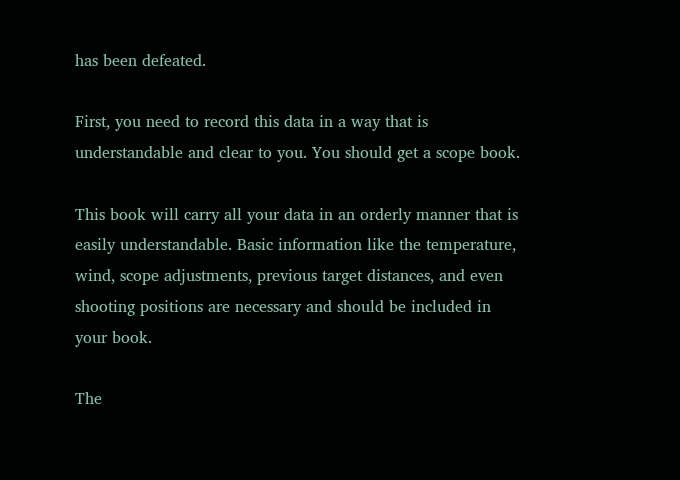has been defeated.

First, you need to record this data in a way that is understandable and clear to you. You should get a scope book.

This book will carry all your data in an orderly manner that is easily understandable. Basic information like the temperature, wind, scope adjustments, previous target distances, and even shooting positions are necessary and should be included in your book.

The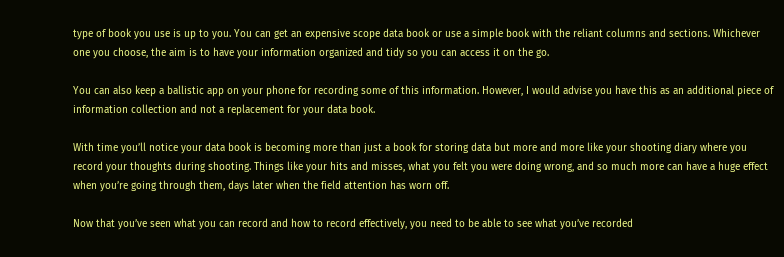type of book you use is up to you. You can get an expensive scope data book or use a simple book with the reliant columns and sections. Whichever one you choose, the aim is to have your information organized and tidy so you can access it on the go.

You can also keep a ballistic app on your phone for recording some of this information. However, I would advise you have this as an additional piece of information collection and not a replacement for your data book.

With time you’ll notice your data book is becoming more than just a book for storing data but more and more like your shooting diary where you record your thoughts during shooting. Things like your hits and misses, what you felt you were doing wrong, and so much more can have a huge effect when you’re going through them, days later when the field attention has worn off.

Now that you’ve seen what you can record and how to record effectively, you need to be able to see what you’ve recorded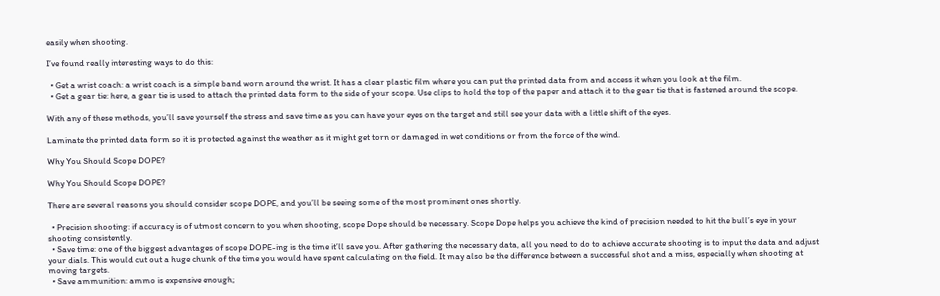easily when shooting.

I’ve found really interesting ways to do this:

  • Get a wrist coach: a wrist coach is a simple band worn around the wrist. It has a clear plastic film where you can put the printed data from and access it when you look at the film.
  • Get a gear tie: here, a gear tie is used to attach the printed data form to the side of your scope. Use clips to hold the top of the paper and attach it to the gear tie that is fastened around the scope.

With any of these methods, you’ll save yourself the stress and save time as you can have your eyes on the target and still see your data with a little shift of the eyes.

Laminate the printed data form so it is protected against the weather as it might get torn or damaged in wet conditions or from the force of the wind.

Why You Should Scope DOPE?

Why You Should Scope DOPE?

There are several reasons you should consider scope DOPE, and you’ll be seeing some of the most prominent ones shortly.

  • Precision shooting: if accuracy is of utmost concern to you when shooting, scope Dope should be necessary. Scope Dope helps you achieve the kind of precision needed to hit the bull’s eye in your shooting consistently.
  • Save time: one of the biggest advantages of scope DOPE-ing is the time it’ll save you. After gathering the necessary data, all you need to do to achieve accurate shooting is to input the data and adjust your dials. This would cut out a huge chunk of the time you would have spent calculating on the field. It may also be the difference between a successful shot and a miss, especially when shooting at moving targets.
  • Save ammunition: ammo is expensive enough;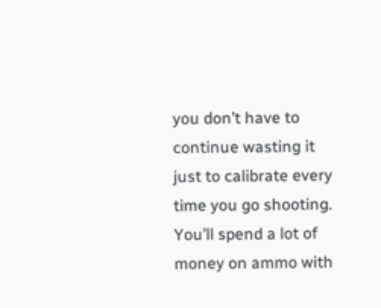you don’t have to continue wasting it just to calibrate every time you go shooting. You’ll spend a lot of money on ammo with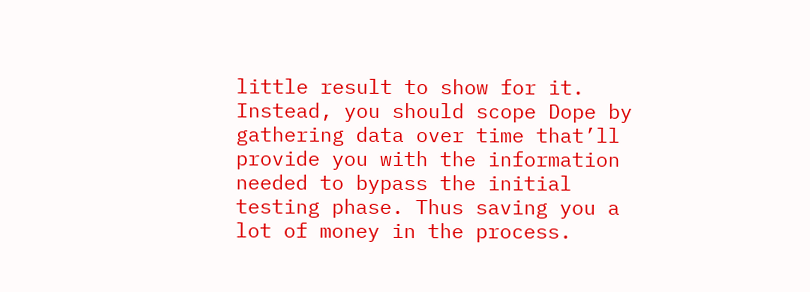little result to show for it. Instead, you should scope Dope by gathering data over time that’ll provide you with the information needed to bypass the initial testing phase. Thus saving you a lot of money in the process.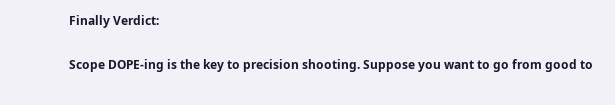Finally Verdict:

Scope DOPE-ing is the key to precision shooting. Suppose you want to go from good to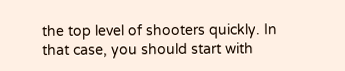the top level of shooters quickly. In that case, you should start with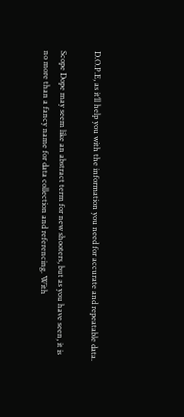D.O.P.E, as it’ll help you with the information you need for accurate and repeatable data.

Scope Dope may seem like an abstract term for new shooters, but as you have seen, it is no more than a fancy name for data collection and referencing. With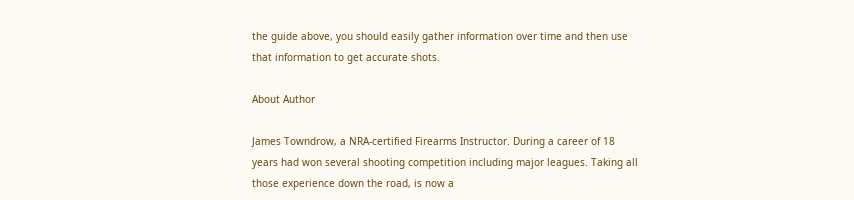the guide above, you should easily gather information over time and then use that information to get accurate shots.

About Author

James Towndrow, a NRA-certified Firearms Instructor. During a career of 18 years had won several shooting competition including major leagues. Taking all those experience down the road, is now a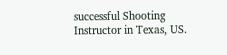successful Shooting Instructor in Texas, US.